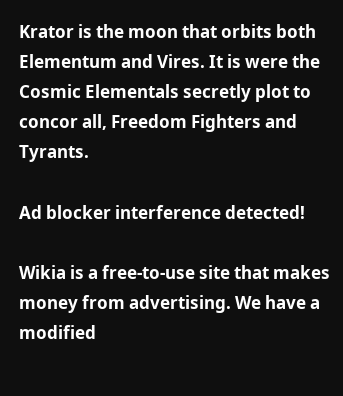Krator is the moon that orbits both Elementum and Vires. It is were the Cosmic Elementals secretly plot to concor all, Freedom Fighters and Tyrants.

Ad blocker interference detected!

Wikia is a free-to-use site that makes money from advertising. We have a modified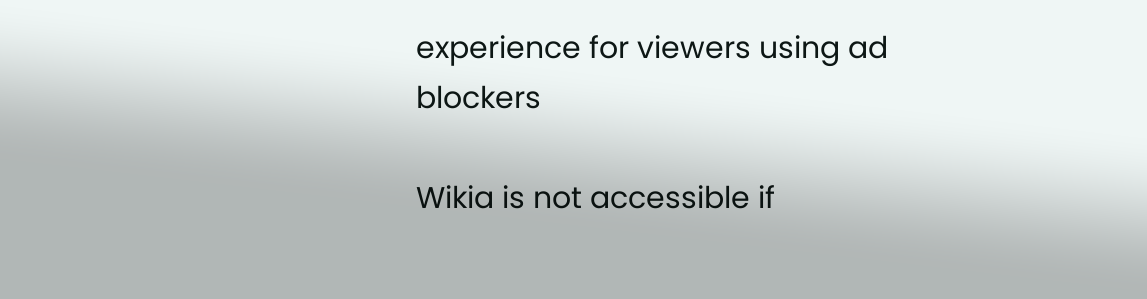experience for viewers using ad blockers

Wikia is not accessible if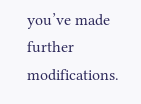you’ve made further modifications.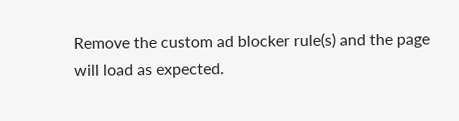Remove the custom ad blocker rule(s) and the page will load as expected.